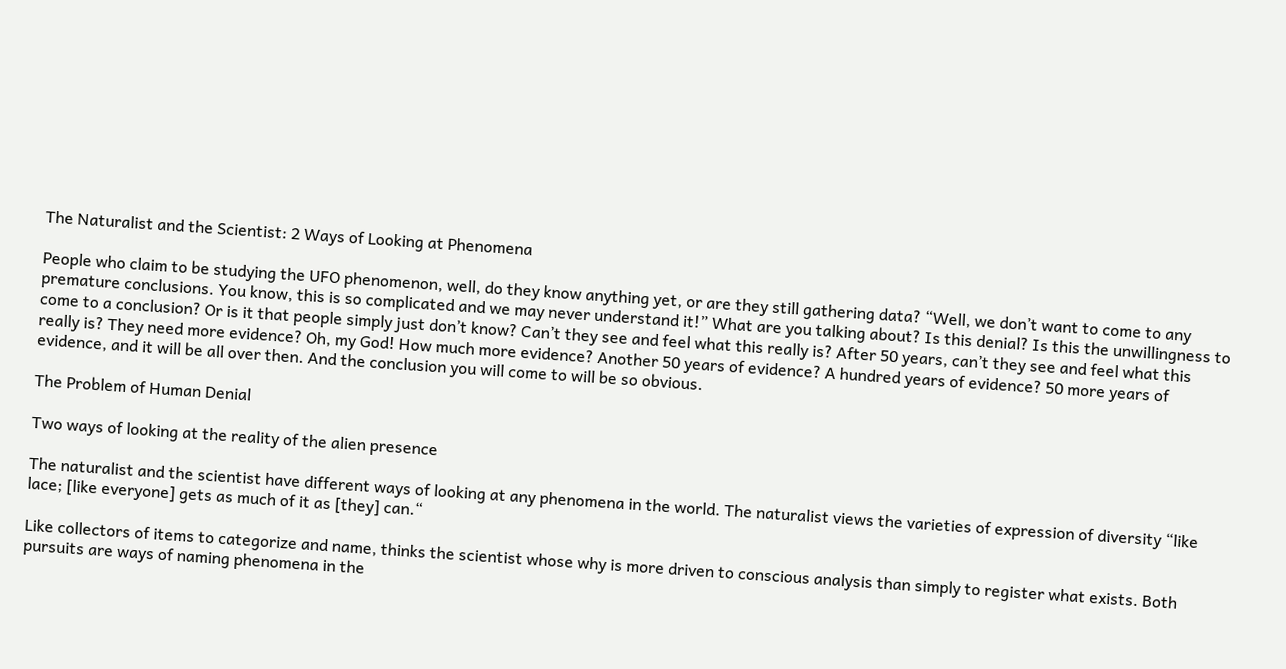The Naturalist and the Scientist: 2 Ways of Looking at Phenomena

People who claim to be studying the UFO phenomenon, well, do they know anything yet, or are they still gathering data? “Well, we don’t want to come to any premature conclusions. You know, this is so complicated and we may never understand it!” What are you talking about? Is this denial? Is this the unwillingness to come to a conclusion? Or is it that people simply just don’t know? Can’t they see and feel what this really is? After 50 years, can’t they see and feel what this really is? They need more evidence? Oh, my God! How much more evidence? Another 50 years of evidence? A hundred years of evidence? 50 more years of evidence, and it will be all over then. And the conclusion you will come to will be so obvious.

The Problem of Human Denial

Two ways of looking at the reality of the alien presence

The naturalist and the scientist have different ways of looking at any phenomena in the world. The naturalist views the varieties of expression of diversity “like lace; [like everyone] gets as much of it as [they] can.“

Like collectors of items to categorize and name, thinks the scientist whose why is more driven to conscious analysis than simply to register what exists. Both pursuits are ways of naming phenomena in the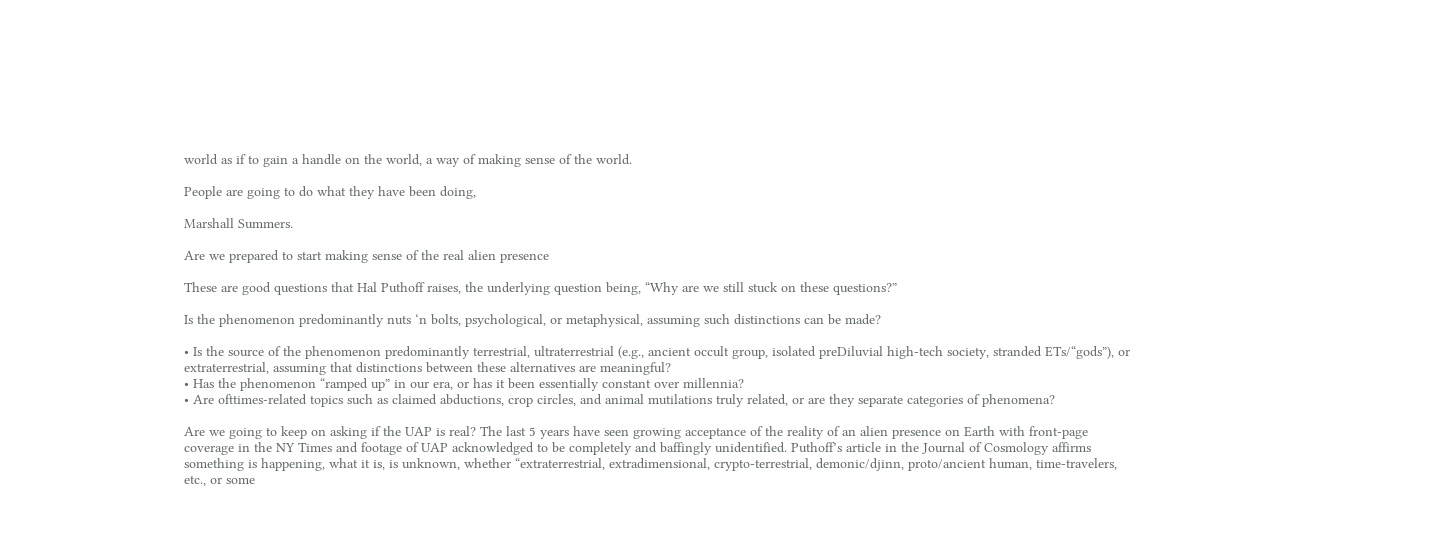world as if to gain a handle on the world, a way of making sense of the world.

People are going to do what they have been doing,

Marshall Summers.

Are we prepared to start making sense of the real alien presence

These are good questions that Hal Puthoff raises, the underlying question being, “Why are we still stuck on these questions?”

Is the phenomenon predominantly nuts ‘n bolts, psychological, or metaphysical, assuming such distinctions can be made?

• Is the source of the phenomenon predominantly terrestrial, ultraterrestrial (e.g., ancient occult group, isolated preDiluvial high-tech society, stranded ETs/“gods”), or extraterrestrial, assuming that distinctions between these alternatives are meaningful?
• Has the phenomenon “ramped up” in our era, or has it been essentially constant over millennia?
• Are ofttimes-related topics such as claimed abductions, crop circles, and animal mutilations truly related, or are they separate categories of phenomena?

Are we going to keep on asking if the UAP is real? The last 5 years have seen growing acceptance of the reality of an alien presence on Earth with front-page coverage in the NY Times and footage of UAP acknowledged to be completely and baffingly unidentified. Puthoff’s article in the Journal of Cosmology affirms something is happening, what it is, is unknown, whether “extraterrestrial, extradimensional, crypto-terrestrial, demonic/djinn, proto/ancient human, time-travelers, etc., or some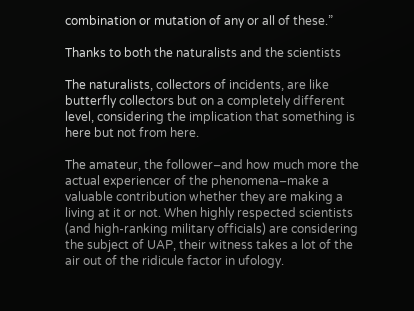combination or mutation of any or all of these.”

Thanks to both the naturalists and the scientists

The naturalists, collectors of incidents, are like butterfly collectors but on a completely different level, considering the implication that something is here but not from here.

The amateur, the follower–and how much more the actual experiencer of the phenomena–make a valuable contribution whether they are making a living at it or not. When highly respected scientists (and high-ranking military officials) are considering the subject of UAP, their witness takes a lot of the air out of the ridicule factor in ufology.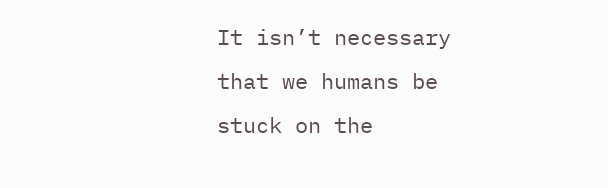It isn’t necessary that we humans be stuck on the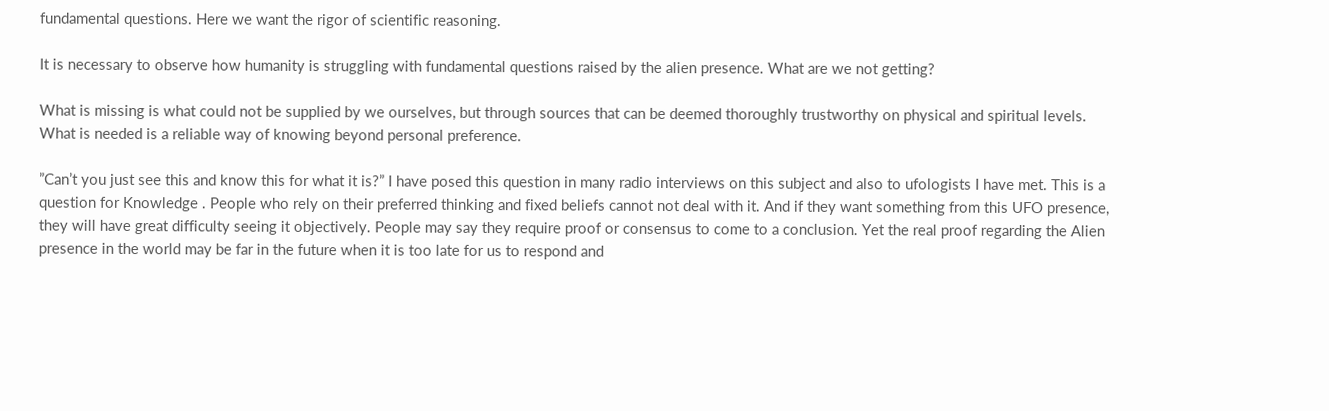fundamental questions. Here we want the rigor of scientific reasoning.

It is necessary to observe how humanity is struggling with fundamental questions raised by the alien presence. What are we not getting?

What is missing is what could not be supplied by we ourselves, but through sources that can be deemed thoroughly trustworthy on physical and spiritual levels. What is needed is a reliable way of knowing beyond personal preference.

”Can’t you just see this and know this for what it is?” I have posed this question in many radio interviews on this subject and also to ufologists I have met. This is a question for Knowledge . People who rely on their preferred thinking and fixed beliefs cannot not deal with it. And if they want something from this UFO presence, they will have great difficulty seeing it objectively. People may say they require proof or consensus to come to a conclusion. Yet the real proof regarding the Alien presence in the world may be far in the future when it is too late for us to respond and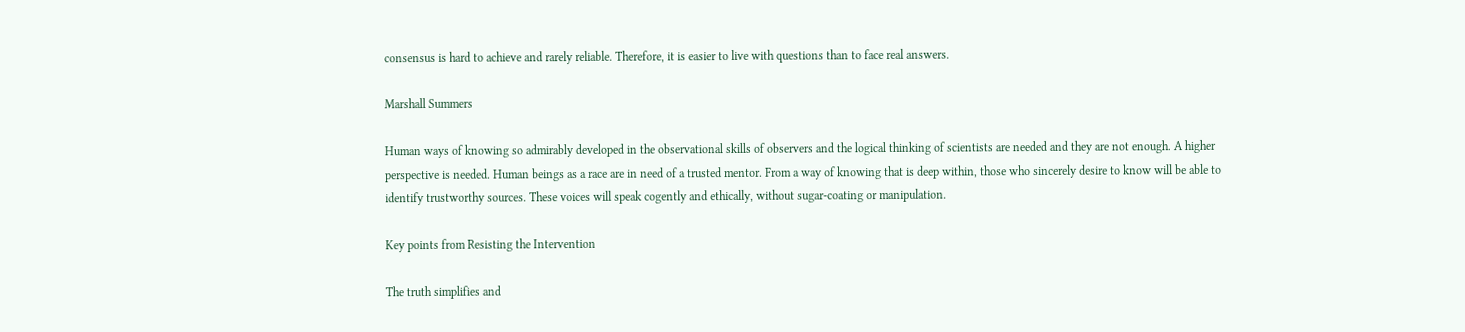consensus is hard to achieve and rarely reliable. Therefore, it is easier to live with questions than to face real answers.

Marshall Summers

Human ways of knowing so admirably developed in the observational skills of observers and the logical thinking of scientists are needed and they are not enough. A higher perspective is needed. Human beings as a race are in need of a trusted mentor. From a way of knowing that is deep within, those who sincerely desire to know will be able to identify trustworthy sources. These voices will speak cogently and ethically, without sugar-coating or manipulation.

Key points from Resisting the Intervention

The truth simplifies and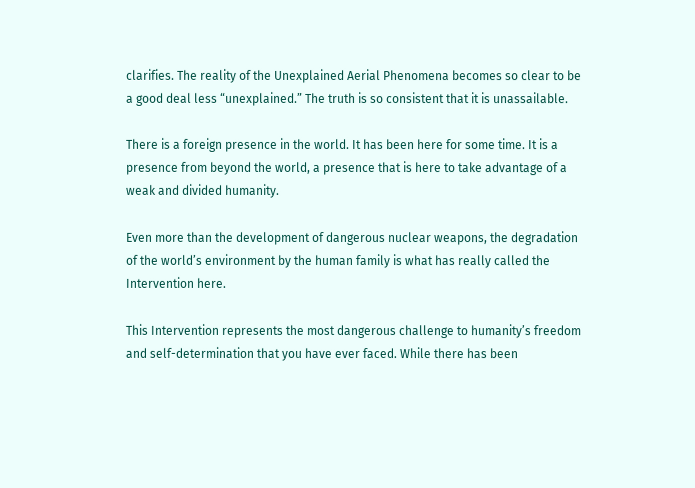clarifies. The reality of the Unexplained Aerial Phenomena becomes so clear to be a good deal less “unexplained.” The truth is so consistent that it is unassailable.

There is a foreign presence in the world. It has been here for some time. It is a presence from beyond the world, a presence that is here to take advantage of a weak and divided humanity.

Even more than the development of dangerous nuclear weapons, the degradation of the world’s environment by the human family is what has really called the Intervention here.

This Intervention represents the most dangerous challenge to humanity’s freedom and self-determination that you have ever faced. While there has been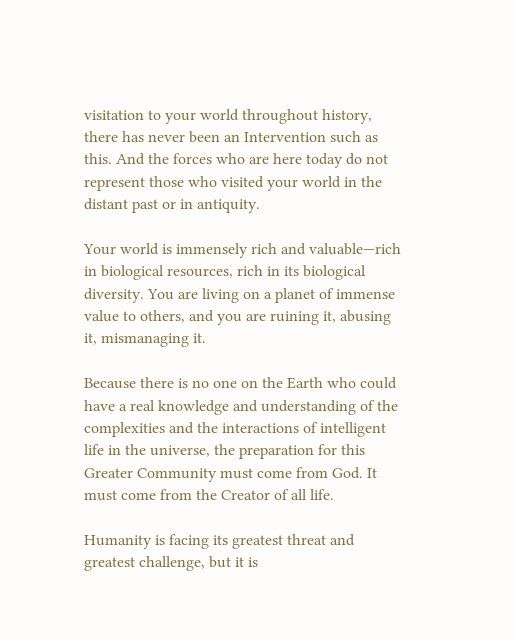visitation to your world throughout history, there has never been an Intervention such as this. And the forces who are here today do not represent those who visited your world in the distant past or in antiquity.

Your world is immensely rich and valuable—rich in biological resources, rich in its biological diversity. You are living on a planet of immense value to others, and you are ruining it, abusing it, mismanaging it.

Because there is no one on the Earth who could have a real knowledge and understanding of the complexities and the interactions of intelligent life in the universe, the preparation for this Greater Community must come from God. It must come from the Creator of all life.

Humanity is facing its greatest threat and greatest challenge, but it is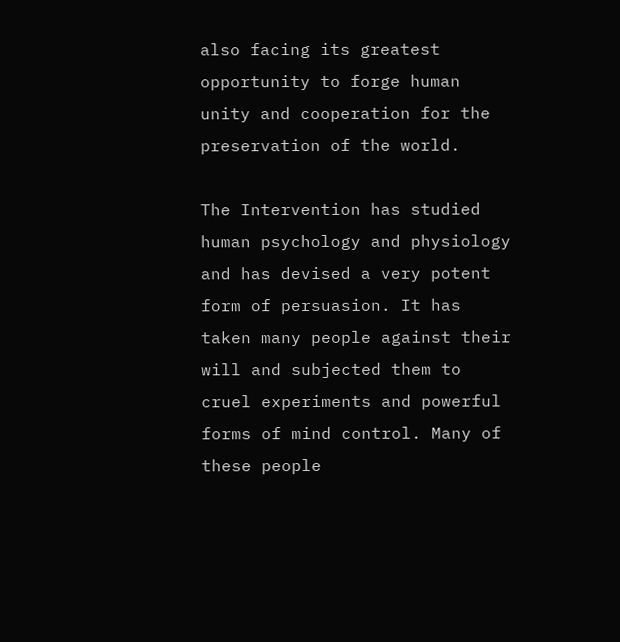also facing its greatest opportunity to forge human unity and cooperation for the preservation of the world.

The Intervention has studied human psychology and physiology and has devised a very potent form of persuasion. It has taken many people against their will and subjected them to cruel experiments and powerful forms of mind control. Many of these people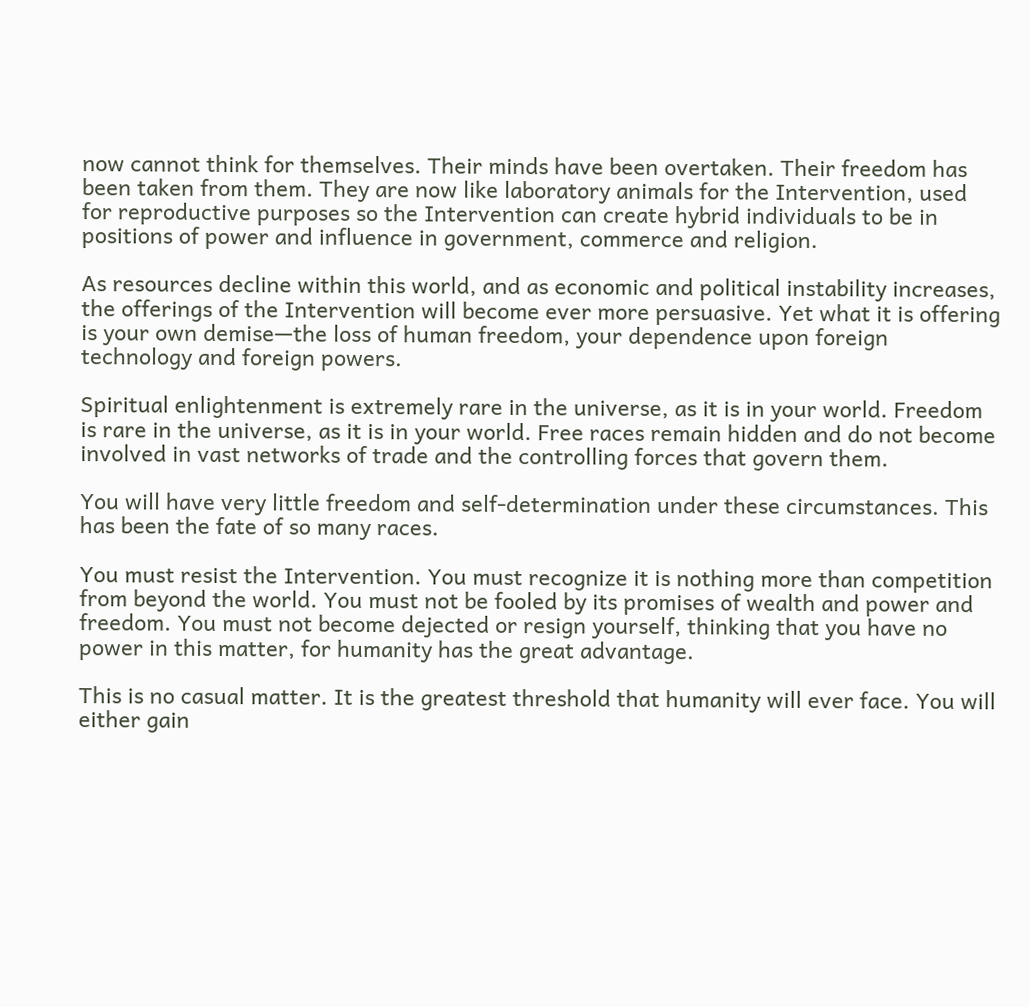now cannot think for themselves. Their minds have been overtaken. Their freedom has been taken from them. They are now like laboratory animals for the Intervention, used for reproductive purposes so the Intervention can create hybrid individuals to be in positions of power and influence in government, commerce and religion.

As resources decline within this world, and as economic and political instability increases, the offerings of the Intervention will become ever more persuasive. Yet what it is offering is your own demise—the loss of human freedom, your dependence upon foreign technology and foreign powers.

Spiritual enlightenment is extremely rare in the universe, as it is in your world. Freedom is rare in the universe, as it is in your world. Free races remain hidden and do not become involved in vast networks of trade and the controlling forces that govern them.

You will have very little freedom and self-determination under these circumstances. This has been the fate of so many races.

You must resist the Intervention. You must recognize it is nothing more than competition from beyond the world. You must not be fooled by its promises of wealth and power and freedom. You must not become dejected or resign yourself, thinking that you have no power in this matter, for humanity has the great advantage.

This is no casual matter. It is the greatest threshold that humanity will ever face. You will either gain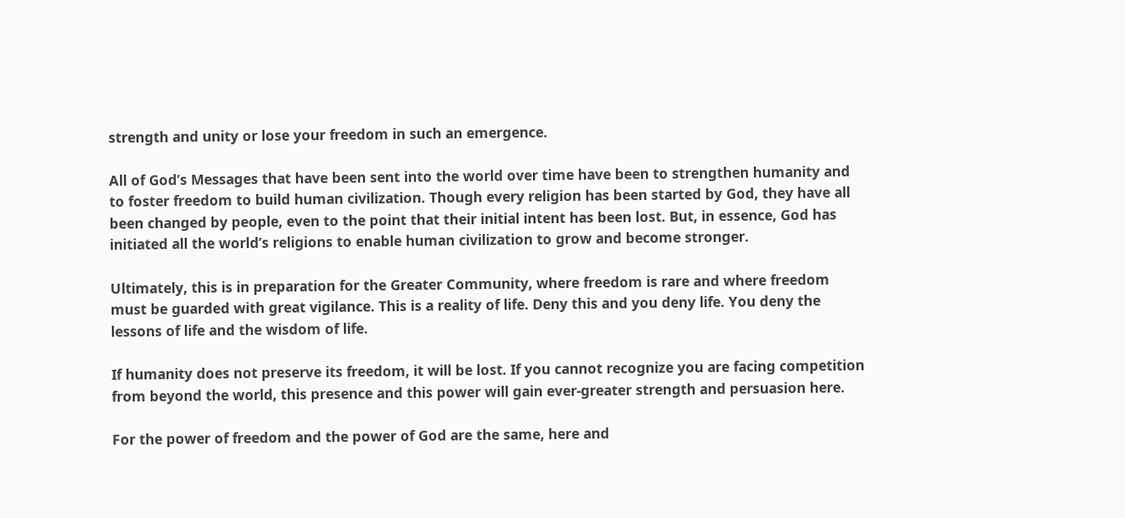strength and unity or lose your freedom in such an emergence.

All of God’s Messages that have been sent into the world over time have been to strengthen humanity and to foster freedom to build human civilization. Though every religion has been started by God, they have all been changed by people, even to the point that their initial intent has been lost. But, in essence, God has initiated all the world’s religions to enable human civilization to grow and become stronger.

Ultimately, this is in preparation for the Greater Community, where freedom is rare and where freedom must be guarded with great vigilance. This is a reality of life. Deny this and you deny life. You deny the lessons of life and the wisdom of life.

If humanity does not preserve its freedom, it will be lost. If you cannot recognize you are facing competition from beyond the world, this presence and this power will gain ever-greater strength and persuasion here.

For the power of freedom and the power of God are the same, here and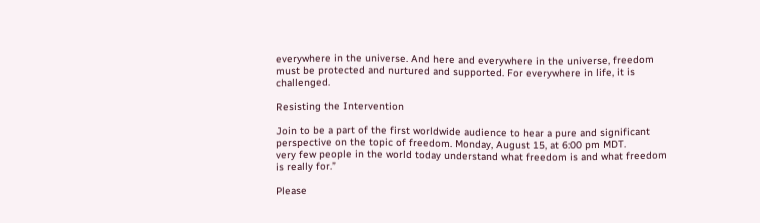everywhere in the universe. And here and everywhere in the universe, freedom must be protected and nurtured and supported. For everywhere in life, it is challenged.

Resisting the Intervention

Join to be a part of the first worldwide audience to hear a pure and significant perspective on the topic of freedom. Monday, August 15, at 6:00 pm MDT.
very few people in the world today understand what freedom is and what freedom is really for.”

Please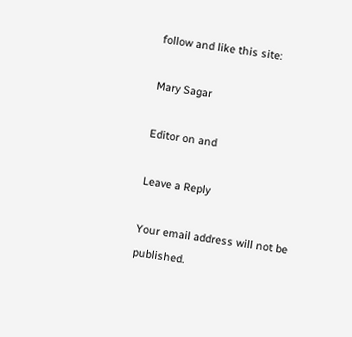follow and like this site:

Mary Sagar

Editor on and

Leave a Reply

Your email address will not be published.